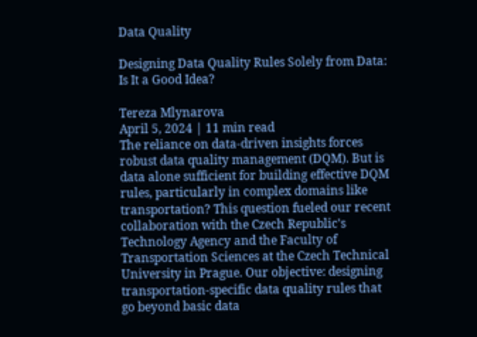Data Quality

Designing Data Quality Rules Solely from Data: Is It a Good Idea?

Tereza Mlynarova
April 5, 2024 | 11 min read
The reliance on data-driven insights forces robust data quality management (DQM). But is data alone sufficient for building effective DQM rules, particularly in complex domains like transportation? This question fueled our recent collaboration with the Czech Republic's Technology Agency and the Faculty of Transportation Sciences at the Czech Technical University in Prague. Our objective: designing transportation-specific data quality rules that go beyond basic data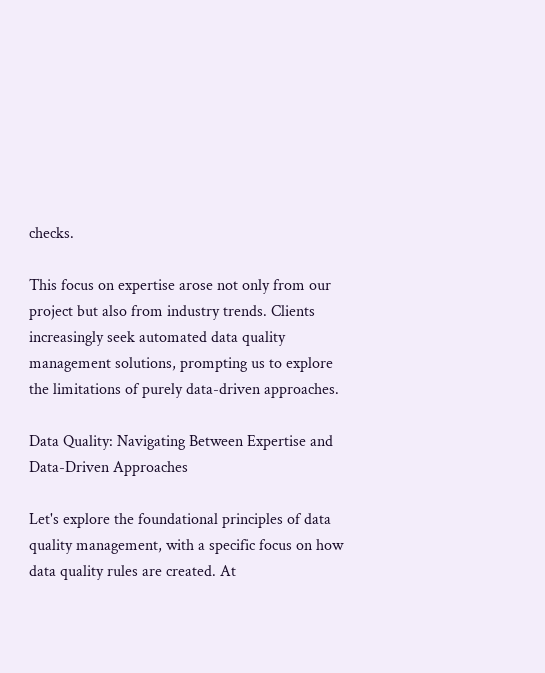checks.

This focus on expertise arose not only from our project but also from industry trends. Clients increasingly seek automated data quality management solutions, prompting us to explore the limitations of purely data-driven approaches.

Data Quality: Navigating Between Expertise and Data-Driven Approaches

Let's explore the foundational principles of data quality management, with a specific focus on how data quality rules are created. At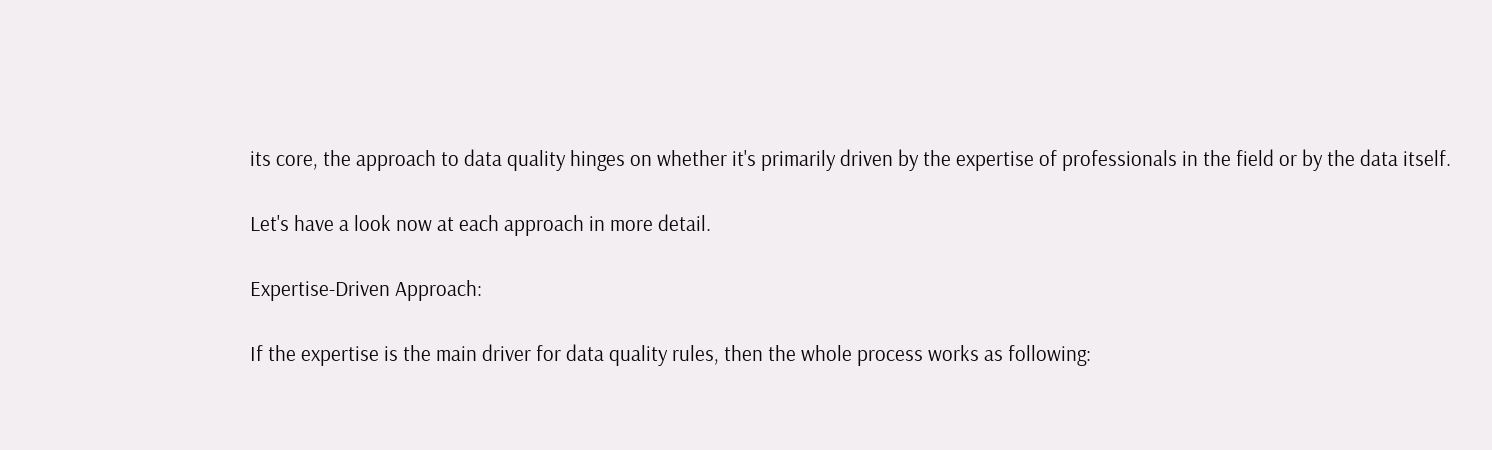its core, the approach to data quality hinges on whether it's primarily driven by the expertise of professionals in the field or by the data itself.

Let's have a look now at each approach in more detail.

Expertise-Driven Approach:

If the expertise is the main driver for data quality rules, then the whole process works as following: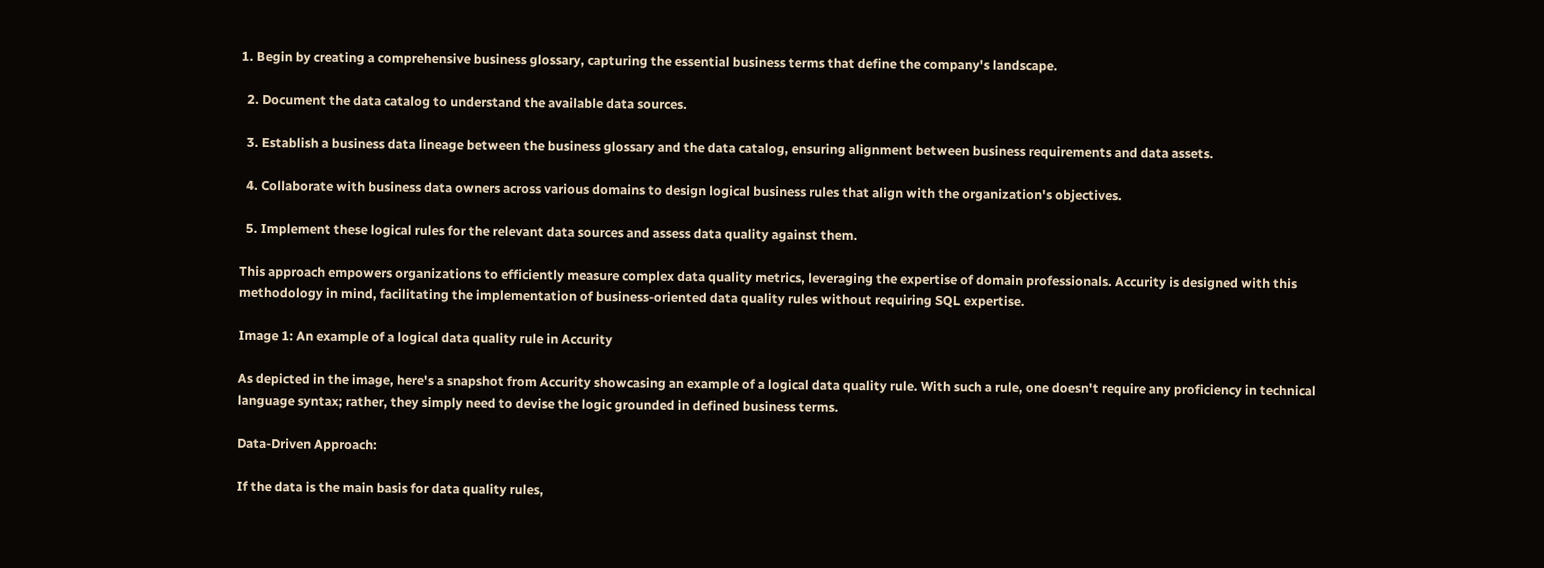1. Begin by creating a comprehensive business glossary, capturing the essential business terms that define the company's landscape.

  2. Document the data catalog to understand the available data sources.

  3. Establish a business data lineage between the business glossary and the data catalog, ensuring alignment between business requirements and data assets.

  4. Collaborate with business data owners across various domains to design logical business rules that align with the organization's objectives.

  5. Implement these logical rules for the relevant data sources and assess data quality against them.

This approach empowers organizations to efficiently measure complex data quality metrics, leveraging the expertise of domain professionals. Accurity is designed with this methodology in mind, facilitating the implementation of business-oriented data quality rules without requiring SQL expertise.

Image 1: An example of a logical data quality rule in Accurity

As depicted in the image, here's a snapshot from Accurity showcasing an example of a logical data quality rule. With such a rule, one doesn't require any proficiency in technical language syntax; rather, they simply need to devise the logic grounded in defined business terms.

Data-Driven Approach:

If the data is the main basis for data quality rules,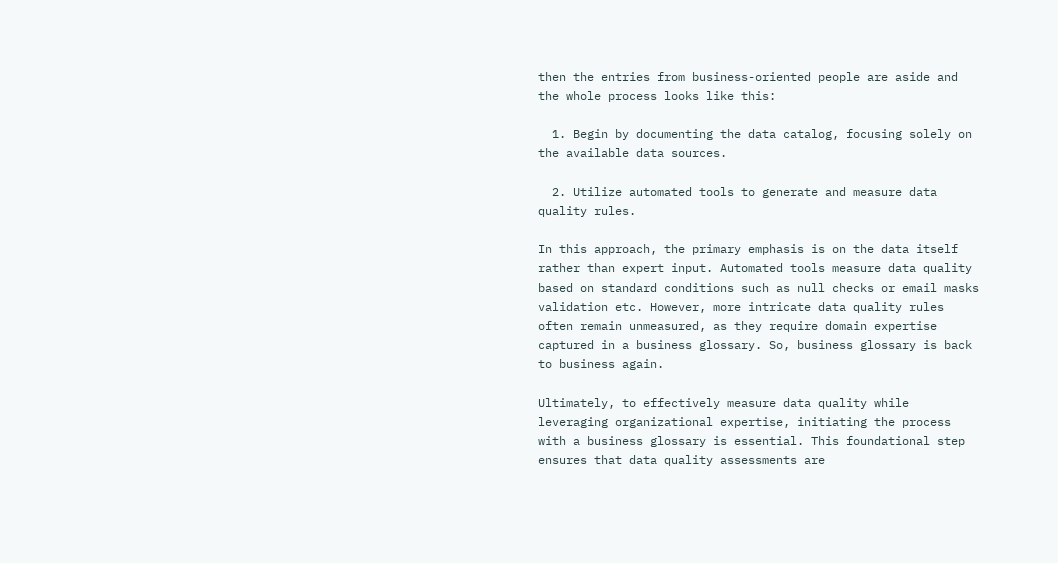then the entries from business-oriented people are aside and the whole process looks like this:

  1. Begin by documenting the data catalog, focusing solely on the available data sources.

  2. Utilize automated tools to generate and measure data quality rules.

In this approach, the primary emphasis is on the data itself rather than expert input. Automated tools measure data quality based on standard conditions such as null checks or email masks validation etc. However, more intricate data quality rules often remain unmeasured, as they require domain expertise captured in a business glossary. So, business glossary is back to business again.

Ultimately, to effectively measure data quality while leveraging organizational expertise, initiating the process with a business glossary is essential. This foundational step ensures that data quality assessments are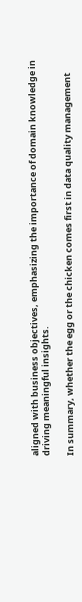aligned with business objectives, emphasizing the importance of domain knowledge in driving meaningful insights.

In summary, whether the egg or the chicken comes first in data quality management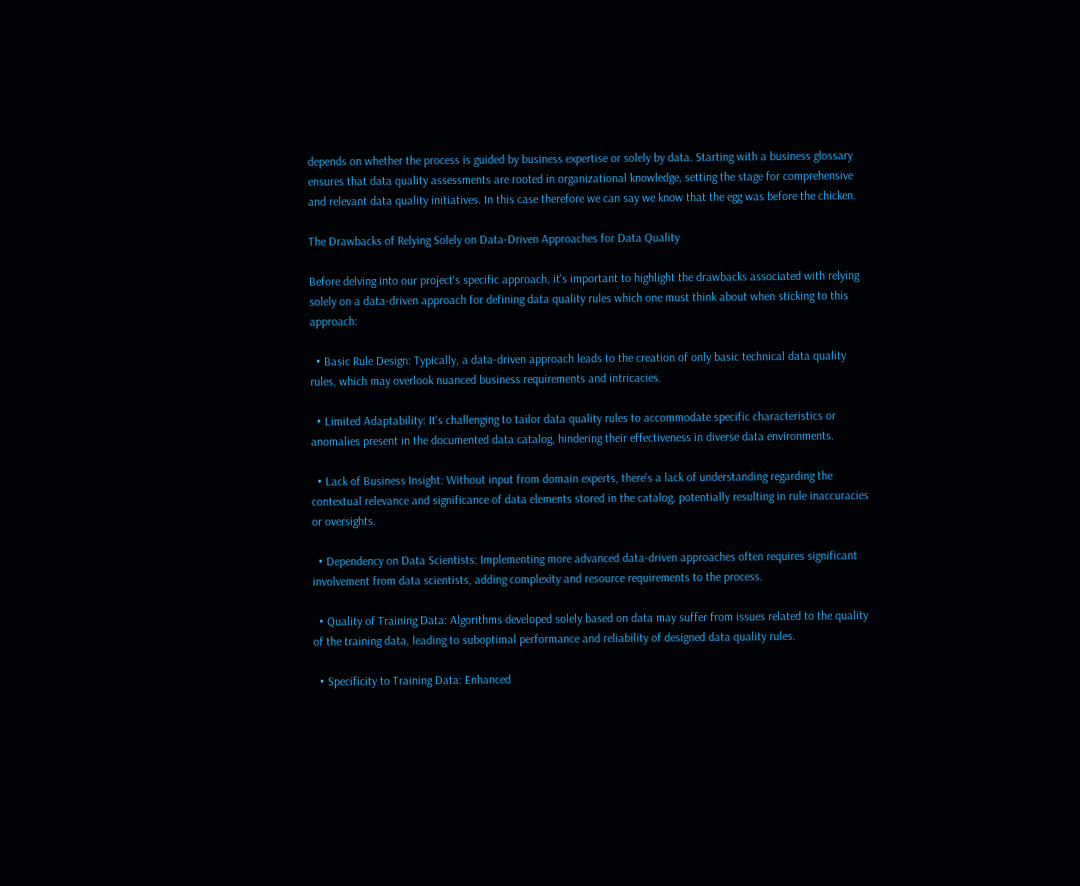depends on whether the process is guided by business expertise or solely by data. Starting with a business glossary ensures that data quality assessments are rooted in organizational knowledge, setting the stage for comprehensive and relevant data quality initiatives. In this case therefore we can say we know that the egg was before the chicken.

The Drawbacks of Relying Solely on Data-Driven Approaches for Data Quality

Before delving into our project's specific approach, it's important to highlight the drawbacks associated with relying solely on a data-driven approach for defining data quality rules which one must think about when sticking to this approach:

  • Basic Rule Design: Typically, a data-driven approach leads to the creation of only basic technical data quality rules, which may overlook nuanced business requirements and intricacies.

  • Limited Adaptability: It's challenging to tailor data quality rules to accommodate specific characteristics or anomalies present in the documented data catalog, hindering their effectiveness in diverse data environments.

  • Lack of Business Insight: Without input from domain experts, there's a lack of understanding regarding the contextual relevance and significance of data elements stored in the catalog, potentially resulting in rule inaccuracies or oversights.

  • Dependency on Data Scientists: Implementing more advanced data-driven approaches often requires significant involvement from data scientists, adding complexity and resource requirements to the process.

  • Quality of Training Data: Algorithms developed solely based on data may suffer from issues related to the quality of the training data, leading to suboptimal performance and reliability of designed data quality rules.

  • Specificity to Training Data: Enhanced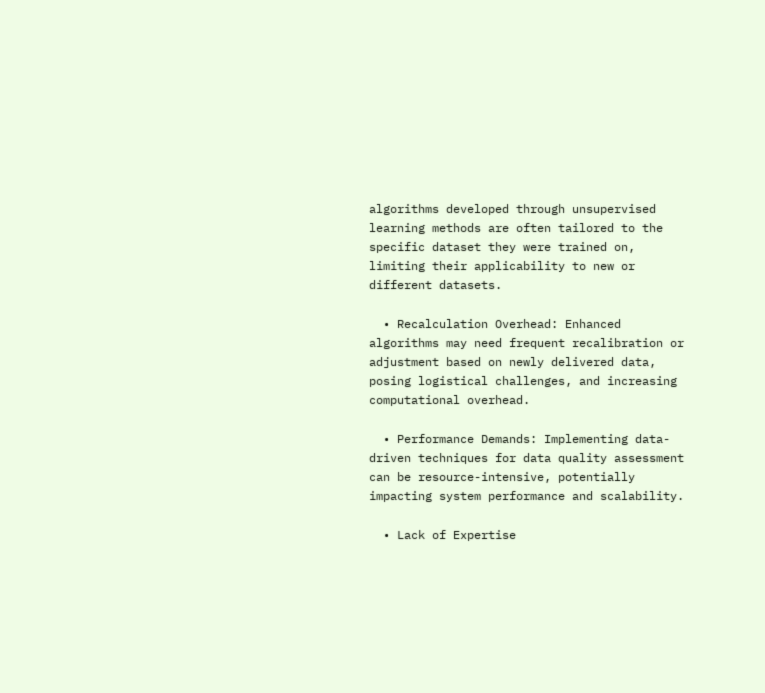algorithms developed through unsupervised learning methods are often tailored to the specific dataset they were trained on, limiting their applicability to new or different datasets.

  • Recalculation Overhead: Enhanced algorithms may need frequent recalibration or adjustment based on newly delivered data, posing logistical challenges, and increasing computational overhead.

  • Performance Demands: Implementing data-driven techniques for data quality assessment can be resource-intensive, potentially impacting system performance and scalability.

  • Lack of Expertise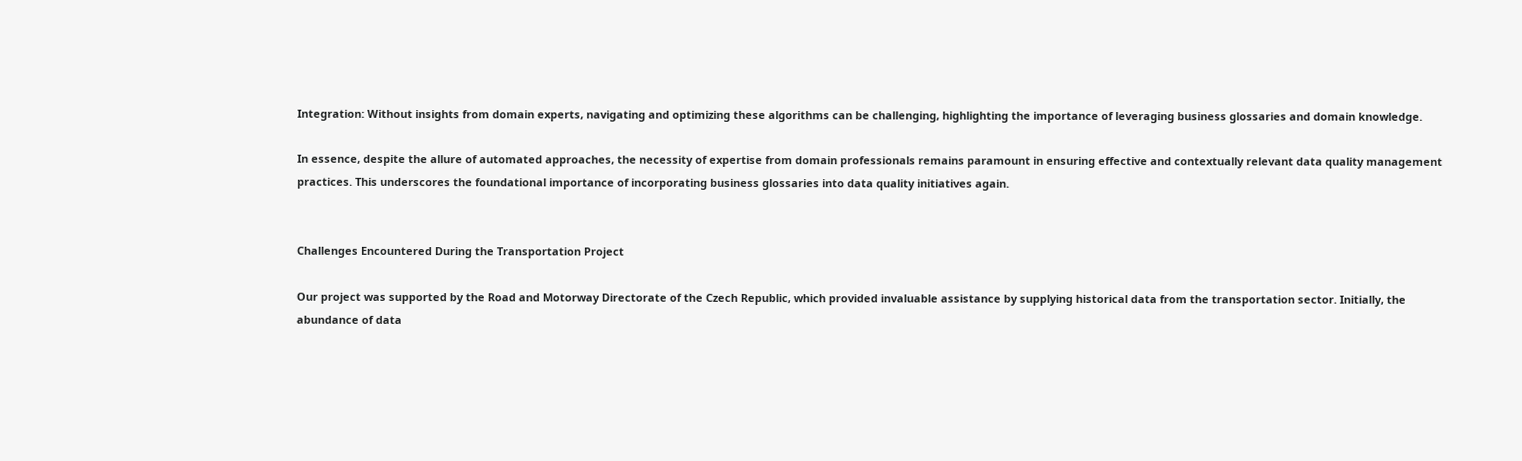Integration: Without insights from domain experts, navigating and optimizing these algorithms can be challenging, highlighting the importance of leveraging business glossaries and domain knowledge.

In essence, despite the allure of automated approaches, the necessity of expertise from domain professionals remains paramount in ensuring effective and contextually relevant data quality management practices. This underscores the foundational importance of incorporating business glossaries into data quality initiatives again.


Challenges Encountered During the Transportation Project

Our project was supported by the Road and Motorway Directorate of the Czech Republic, which provided invaluable assistance by supplying historical data from the transportation sector. Initially, the abundance of data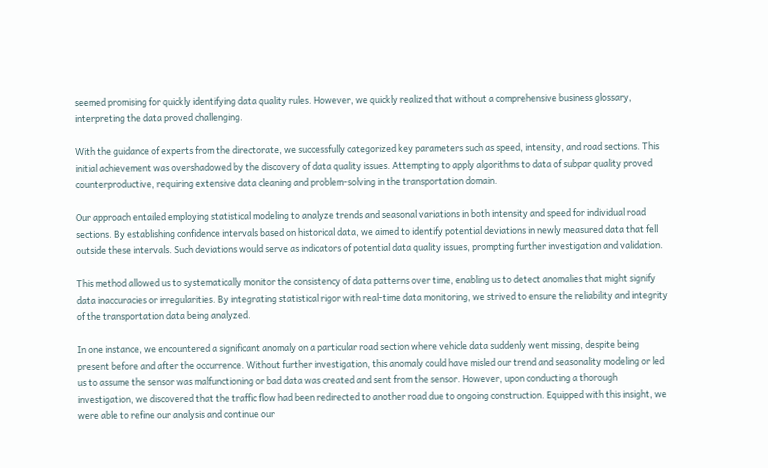seemed promising for quickly identifying data quality rules. However, we quickly realized that without a comprehensive business glossary, interpreting the data proved challenging.

With the guidance of experts from the directorate, we successfully categorized key parameters such as speed, intensity, and road sections. This initial achievement was overshadowed by the discovery of data quality issues. Attempting to apply algorithms to data of subpar quality proved counterproductive, requiring extensive data cleaning and problem-solving in the transportation domain.

Our approach entailed employing statistical modeling to analyze trends and seasonal variations in both intensity and speed for individual road sections. By establishing confidence intervals based on historical data, we aimed to identify potential deviations in newly measured data that fell outside these intervals. Such deviations would serve as indicators of potential data quality issues, prompting further investigation and validation.

This method allowed us to systematically monitor the consistency of data patterns over time, enabling us to detect anomalies that might signify data inaccuracies or irregularities. By integrating statistical rigor with real-time data monitoring, we strived to ensure the reliability and integrity of the transportation data being analyzed.

In one instance, we encountered a significant anomaly on a particular road section where vehicle data suddenly went missing, despite being present before and after the occurrence. Without further investigation, this anomaly could have misled our trend and seasonality modeling or led us to assume the sensor was malfunctioning or bad data was created and sent from the sensor. However, upon conducting a thorough investigation, we discovered that the traffic flow had been redirected to another road due to ongoing construction. Equipped with this insight, we were able to refine our analysis and continue our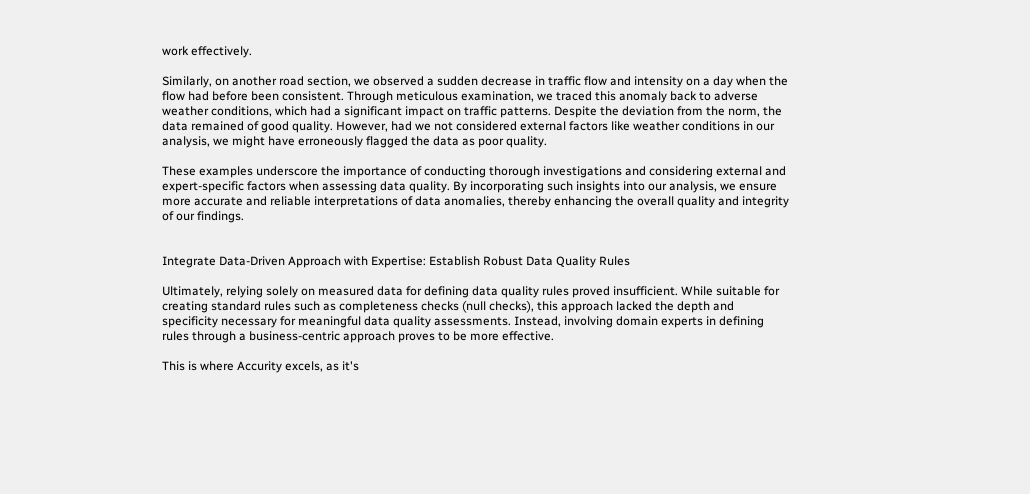work effectively.

Similarly, on another road section, we observed a sudden decrease in traffic flow and intensity on a day when the flow had before been consistent. Through meticulous examination, we traced this anomaly back to adverse weather conditions, which had a significant impact on traffic patterns. Despite the deviation from the norm, the data remained of good quality. However, had we not considered external factors like weather conditions in our analysis, we might have erroneously flagged the data as poor quality.

These examples underscore the importance of conducting thorough investigations and considering external and expert-specific factors when assessing data quality. By incorporating such insights into our analysis, we ensure more accurate and reliable interpretations of data anomalies, thereby enhancing the overall quality and integrity of our findings.


Integrate Data-Driven Approach with Expertise: Establish Robust Data Quality Rules

Ultimately, relying solely on measured data for defining data quality rules proved insufficient. While suitable for creating standard rules such as completeness checks (null checks), this approach lacked the depth and specificity necessary for meaningful data quality assessments. Instead, involving domain experts in defining rules through a business-centric approach proves to be more effective.

This is where Accurity excels, as it's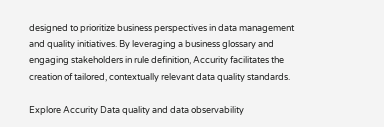designed to prioritize business perspectives in data management and quality initiatives. By leveraging a business glossary and engaging stakeholders in rule definition, Accurity facilitates the creation of tailored, contextually relevant data quality standards.

Explore Accurity Data quality and data observability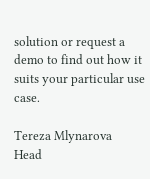solution or request a demo to find out how it suits your particular use case.

Tereza Mlynarova
Head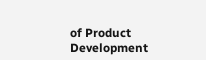of Product Development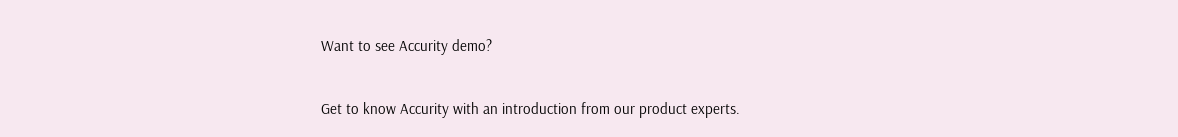Want to see Accurity demo?

Get to know Accurity with an introduction from our product experts.